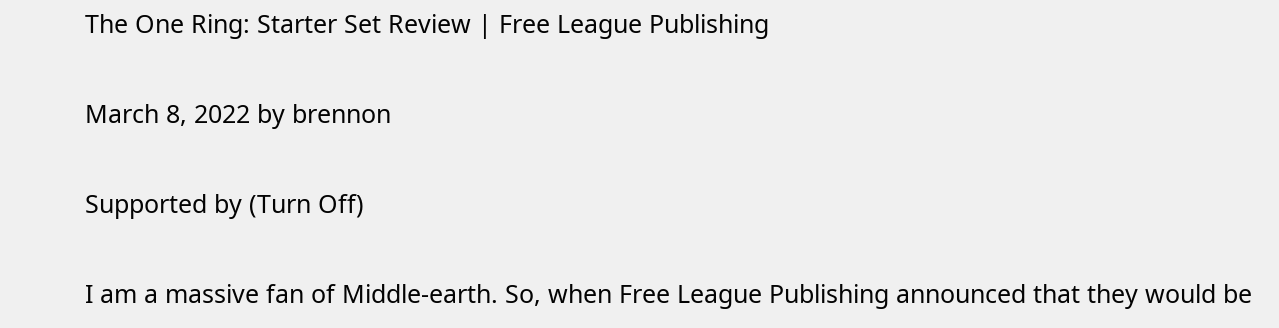The One Ring: Starter Set Review | Free League Publishing

March 8, 2022 by brennon

Supported by (Turn Off)

I am a massive fan of Middle-earth. So, when Free League Publishing announced that they would be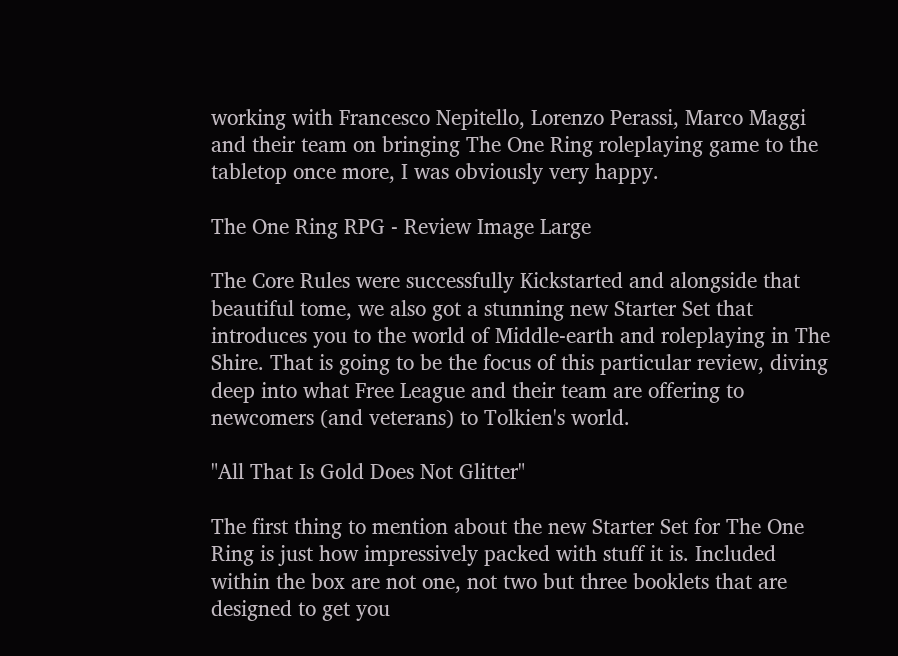working with Francesco Nepitello, Lorenzo Perassi, Marco Maggi and their team on bringing The One Ring roleplaying game to the tabletop once more, I was obviously very happy.

The One Ring RPG - Review Image Large

The Core Rules were successfully Kickstarted and alongside that beautiful tome, we also got a stunning new Starter Set that introduces you to the world of Middle-earth and roleplaying in The Shire. That is going to be the focus of this particular review, diving deep into what Free League and their team are offering to newcomers (and veterans) to Tolkien's world.

"All That Is Gold Does Not Glitter"

The first thing to mention about the new Starter Set for The One Ring is just how impressively packed with stuff it is. Included within the box are not one, not two but three booklets that are designed to get you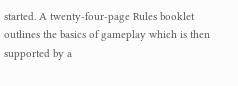started. A twenty-four-page Rules booklet outlines the basics of gameplay which is then supported by a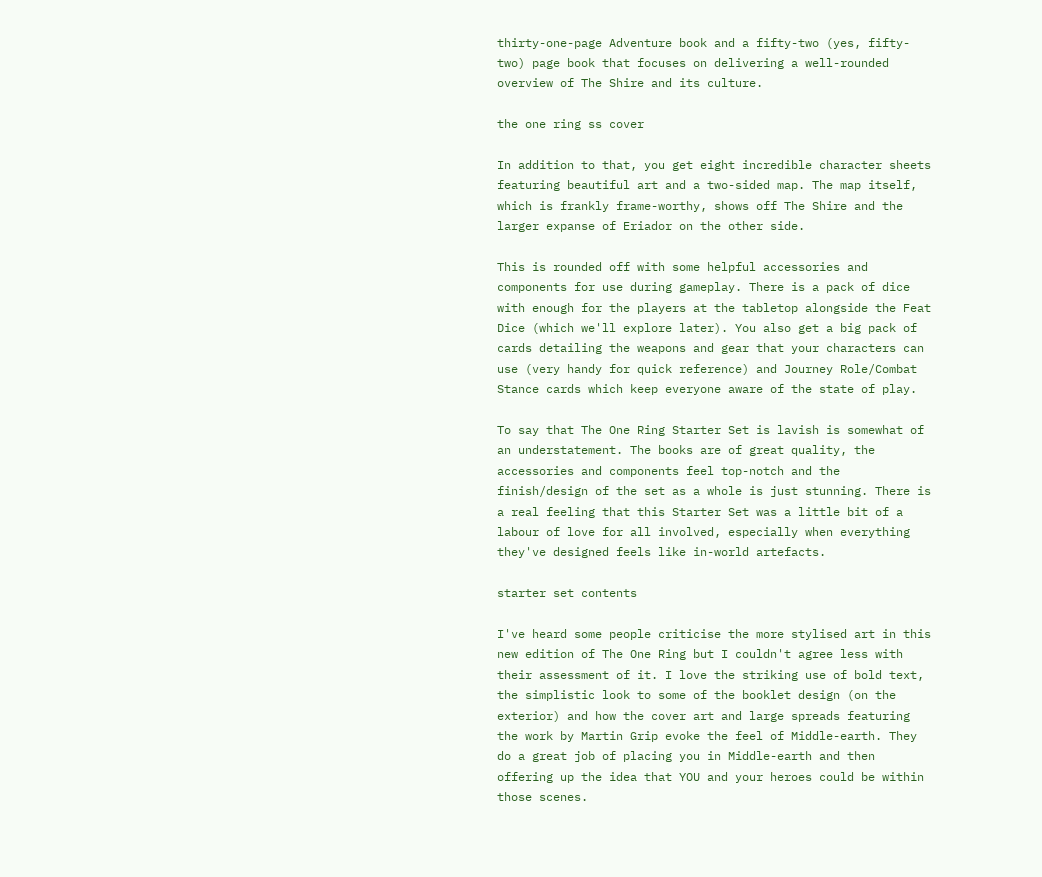thirty-one-page Adventure book and a fifty-two (yes, fifty-two) page book that focuses on delivering a well-rounded overview of The Shire and its culture.

the one ring ss cover

In addition to that, you get eight incredible character sheets featuring beautiful art and a two-sided map. The map itself, which is frankly frame-worthy, shows off The Shire and the larger expanse of Eriador on the other side.

This is rounded off with some helpful accessories and components for use during gameplay. There is a pack of dice with enough for the players at the tabletop alongside the Feat Dice (which we'll explore later). You also get a big pack of cards detailing the weapons and gear that your characters can use (very handy for quick reference) and Journey Role/Combat Stance cards which keep everyone aware of the state of play.

To say that The One Ring Starter Set is lavish is somewhat of an understatement. The books are of great quality, the accessories and components feel top-notch and the finish/design of the set as a whole is just stunning. There is a real feeling that this Starter Set was a little bit of a labour of love for all involved, especially when everything they've designed feels like in-world artefacts.

starter set contents

I've heard some people criticise the more stylised art in this new edition of The One Ring but I couldn't agree less with their assessment of it. I love the striking use of bold text, the simplistic look to some of the booklet design (on the exterior) and how the cover art and large spreads featuring the work by Martin Grip evoke the feel of Middle-earth. They do a great job of placing you in Middle-earth and then offering up the idea that YOU and your heroes could be within those scenes.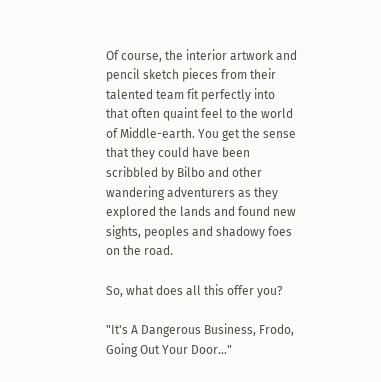Of course, the interior artwork and pencil sketch pieces from their talented team fit perfectly into that often quaint feel to the world of Middle-earth. You get the sense that they could have been scribbled by Bilbo and other wandering adventurers as they explored the lands and found new sights, peoples and shadowy foes on the road.

So, what does all this offer you?

"It's A Dangerous Business, Frodo, Going Out Your Door..."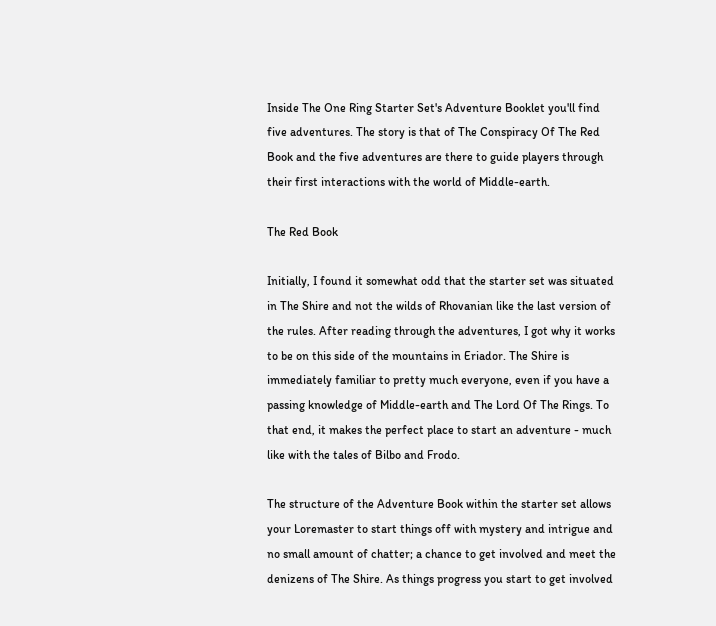Inside The One Ring Starter Set's Adventure Booklet you'll find five adventures. The story is that of The Conspiracy Of The Red Book and the five adventures are there to guide players through their first interactions with the world of Middle-earth.

The Red Book

Initially, I found it somewhat odd that the starter set was situated in The Shire and not the wilds of Rhovanian like the last version of the rules. After reading through the adventures, I got why it works to be on this side of the mountains in Eriador. The Shire is immediately familiar to pretty much everyone, even if you have a passing knowledge of Middle-earth and The Lord Of The Rings. To that end, it makes the perfect place to start an adventure - much like with the tales of Bilbo and Frodo.

The structure of the Adventure Book within the starter set allows your Loremaster to start things off with mystery and intrigue and no small amount of chatter; a chance to get involved and meet the denizens of The Shire. As things progress you start to get involved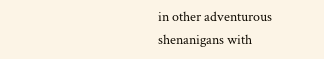in other adventurous shenanigans with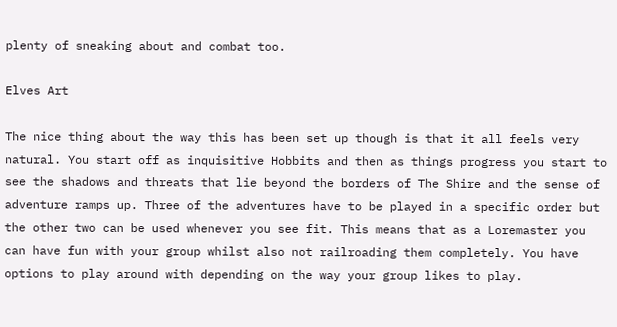plenty of sneaking about and combat too.

Elves Art

The nice thing about the way this has been set up though is that it all feels very natural. You start off as inquisitive Hobbits and then as things progress you start to see the shadows and threats that lie beyond the borders of The Shire and the sense of adventure ramps up. Three of the adventures have to be played in a specific order but the other two can be used whenever you see fit. This means that as a Loremaster you can have fun with your group whilst also not railroading them completely. You have options to play around with depending on the way your group likes to play.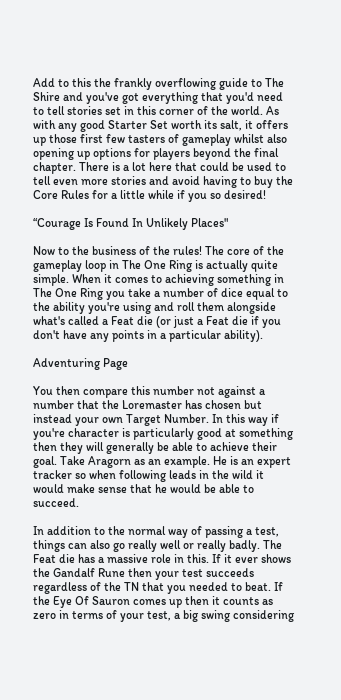Add to this the frankly overflowing guide to The Shire and you've got everything that you'd need to tell stories set in this corner of the world. As with any good Starter Set worth its salt, it offers up those first few tasters of gameplay whilst also opening up options for players beyond the final chapter. There is a lot here that could be used to tell even more stories and avoid having to buy the Core Rules for a little while if you so desired!

“Courage Is Found In Unlikely Places"

Now to the business of the rules! The core of the gameplay loop in The One Ring is actually quite simple. When it comes to achieving something in The One Ring you take a number of dice equal to the ability you're using and roll them alongside what's called a Feat die (or just a Feat die if you don't have any points in a particular ability).

Adventuring Page

You then compare this number not against a number that the Loremaster has chosen but instead your own Target Number. In this way if you're character is particularly good at something then they will generally be able to achieve their goal. Take Aragorn as an example. He is an expert tracker so when following leads in the wild it would make sense that he would be able to succeed.

In addition to the normal way of passing a test, things can also go really well or really badly. The Feat die has a massive role in this. If it ever shows the Gandalf Rune then your test succeeds regardless of the TN that you needed to beat. If the Eye Of Sauron comes up then it counts as zero in terms of your test, a big swing considering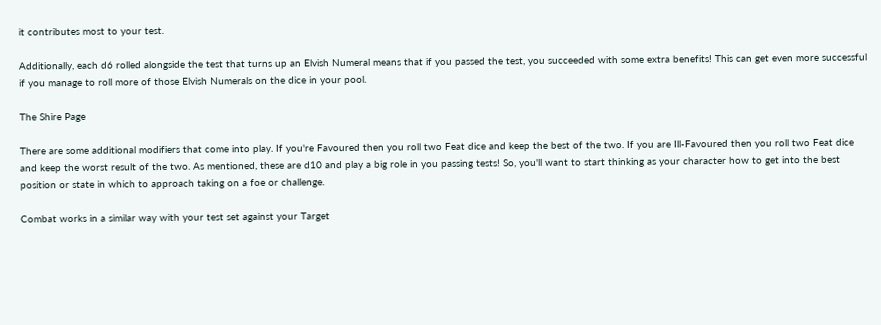it contributes most to your test.

Additionally, each d6 rolled alongside the test that turns up an Elvish Numeral means that if you passed the test, you succeeded with some extra benefits! This can get even more successful if you manage to roll more of those Elvish Numerals on the dice in your pool.

The Shire Page

There are some additional modifiers that come into play. If you're Favoured then you roll two Feat dice and keep the best of the two. If you are Ill-Favoured then you roll two Feat dice and keep the worst result of the two. As mentioned, these are d10 and play a big role in you passing tests! So, you'll want to start thinking as your character how to get into the best position or state in which to approach taking on a foe or challenge.

Combat works in a similar way with your test set against your Target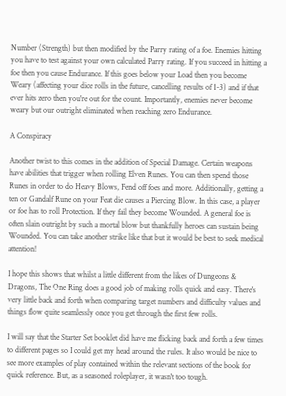Number (Strength) but then modified by the Parry rating of a foe. Enemies hitting you have to test against your own calculated Parry rating. If you succeed in hitting a foe then you cause Endurance. If this goes below your Load then you become Weary (affecting your dice rolls in the future, cancelling results of 1-3) and if that ever hits zero then you're out for the count. Importantly, enemies never become weary but our outright eliminated when reaching zero Endurance.

A Conspiracy

Another twist to this comes in the addition of Special Damage. Certain weapons have abilities that trigger when rolling Elven Runes. You can then spend those Runes in order to do Heavy Blows, Fend off foes and more. Additionally, getting a ten or Gandalf Rune on your Feat die causes a Piercing Blow. In this case, a player or foe has to roll Protection. If they fail they become Wounded. A general foe is often slain outright by such a mortal blow but thankfully heroes can sustain being Wounded. You can take another strike like that but it would be best to seek medical attention!

I hope this shows that whilst a little different from the likes of Dungeons & Dragons, The One Ring does a good job of making rolls quick and easy. There's very little back and forth when comparing target numbers and difficulty values and things flow quite seamlessly once you get through the first few rolls.

I will say that the Starter Set booklet did have me flicking back and forth a few times to different pages so I could get my head around the rules. It also would be nice to see more examples of play contained within the relevant sections of the book for quick reference. But, as a seasoned roleplayer, it wasn't too tough.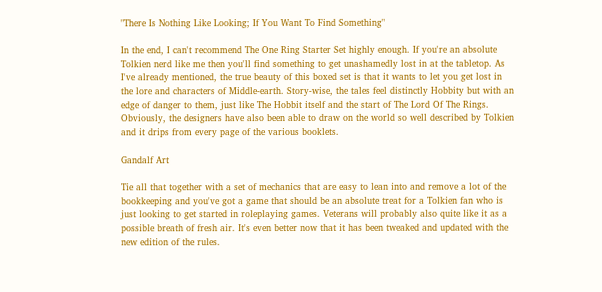"There Is Nothing Like Looking; If You Want To Find Something"

In the end, I can't recommend The One Ring Starter Set highly enough. If you're an absolute Tolkien nerd like me then you'll find something to get unashamedly lost in at the tabletop. As I've already mentioned, the true beauty of this boxed set is that it wants to let you get lost in the lore and characters of Middle-earth. Story-wise, the tales feel distinctly Hobbity but with an edge of danger to them, just like The Hobbit itself and the start of The Lord Of The Rings. Obviously, the designers have also been able to draw on the world so well described by Tolkien and it drips from every page of the various booklets.

Gandalf Art

Tie all that together with a set of mechanics that are easy to lean into and remove a lot of the bookkeeping and you've got a game that should be an absolute treat for a Tolkien fan who is just looking to get started in roleplaying games. Veterans will probably also quite like it as a possible breath of fresh air. It's even better now that it has been tweaked and updated with the new edition of the rules.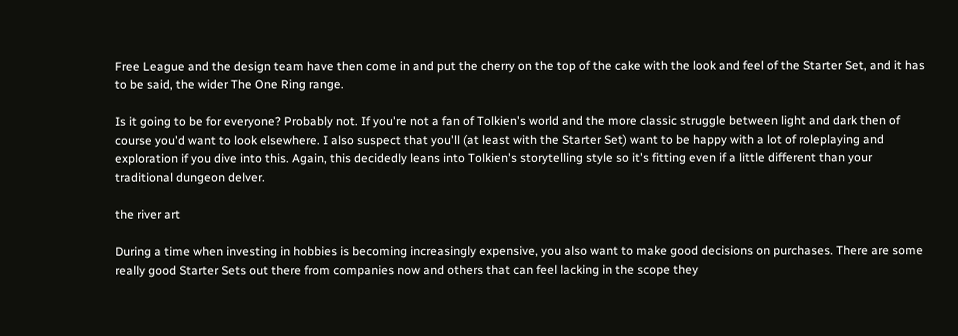Free League and the design team have then come in and put the cherry on the top of the cake with the look and feel of the Starter Set, and it has to be said, the wider The One Ring range.

Is it going to be for everyone? Probably not. If you're not a fan of Tolkien's world and the more classic struggle between light and dark then of course you'd want to look elsewhere. I also suspect that you'll (at least with the Starter Set) want to be happy with a lot of roleplaying and exploration if you dive into this. Again, this decidedly leans into Tolkien's storytelling style so it's fitting even if a little different than your traditional dungeon delver.

the river art

During a time when investing in hobbies is becoming increasingly expensive, you also want to make good decisions on purchases. There are some really good Starter Sets out there from companies now and others that can feel lacking in the scope they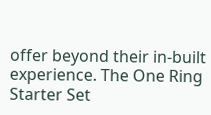offer beyond their in-built experience. The One Ring Starter Set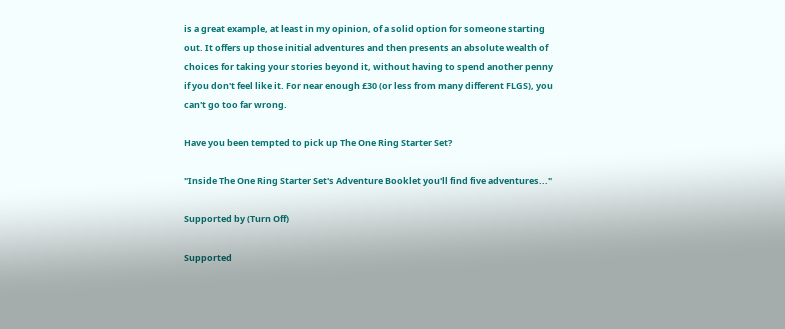is a great example, at least in my opinion, of a solid option for someone starting out. It offers up those initial adventures and then presents an absolute wealth of choices for taking your stories beyond it, without having to spend another penny if you don't feel like it. For near enough £30 (or less from many different FLGS), you can't go too far wrong.

Have you been tempted to pick up The One Ring Starter Set?

"Inside The One Ring Starter Set's Adventure Booklet you'll find five adventures..."

Supported by (Turn Off)

Supported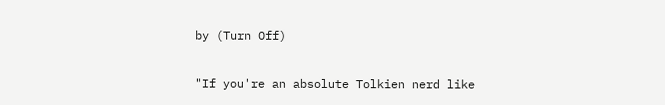by (Turn Off)

"If you're an absolute Tolkien nerd like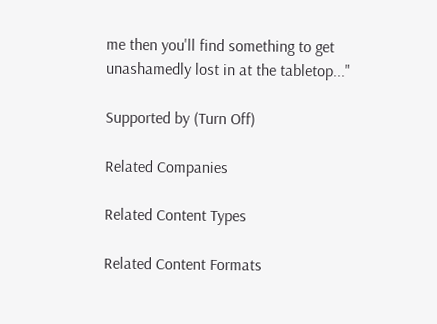me then you'll find something to get unashamedly lost in at the tabletop..."

Supported by (Turn Off)

Related Companies

Related Content Types

Related Content Formats